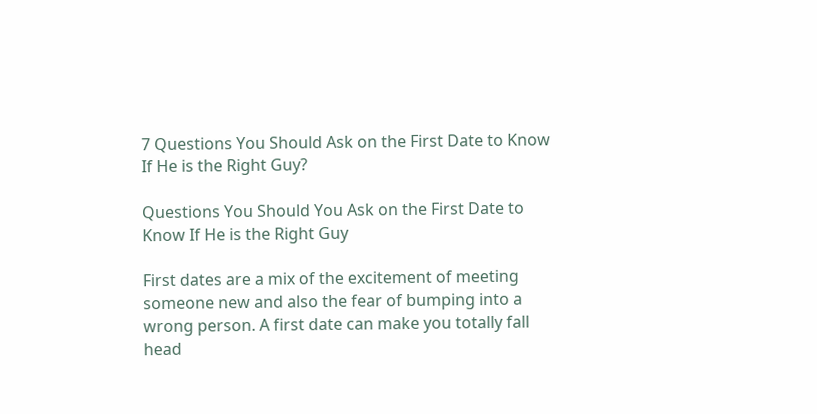7 Questions You Should Ask on the First Date to Know If He is the Right Guy?

Questions You Should You Ask on the First Date to Know If He is the Right Guy

First dates are a mix of the excitement of meeting someone new and also the fear of bumping into a wrong person. A first date can make you totally fall head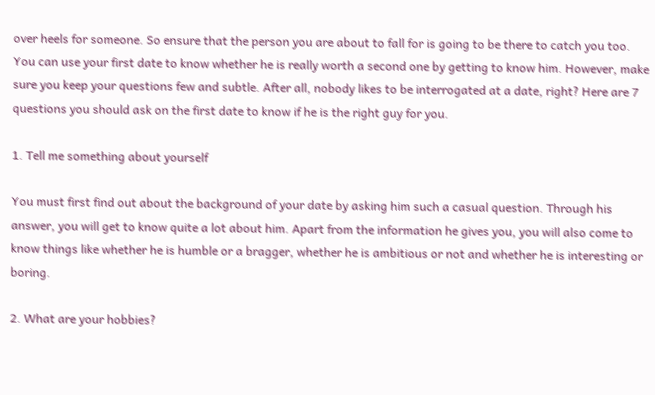over heels for someone. So ensure that the person you are about to fall for is going to be there to catch you too. You can use your first date to know whether he is really worth a second one by getting to know him. However, make sure you keep your questions few and subtle. After all, nobody likes to be interrogated at a date, right? Here are 7 questions you should ask on the first date to know if he is the right guy for you.

1. Tell me something about yourself

You must first find out about the background of your date by asking him such a casual question. Through his answer, you will get to know quite a lot about him. Apart from the information he gives you, you will also come to know things like whether he is humble or a bragger, whether he is ambitious or not and whether he is interesting or boring.

2. What are your hobbies?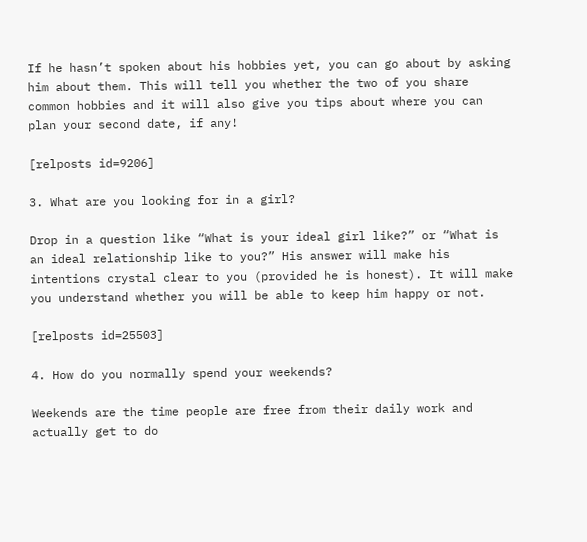If he hasn’t spoken about his hobbies yet, you can go about by asking him about them. This will tell you whether the two of you share common hobbies and it will also give you tips about where you can plan your second date, if any!

[relposts id=9206]

3. What are you looking for in a girl?

Drop in a question like “What is your ideal girl like?” or “What is an ideal relationship like to you?” His answer will make his intentions crystal clear to you (provided he is honest). It will make you understand whether you will be able to keep him happy or not.

[relposts id=25503]

4. How do you normally spend your weekends?

Weekends are the time people are free from their daily work and actually get to do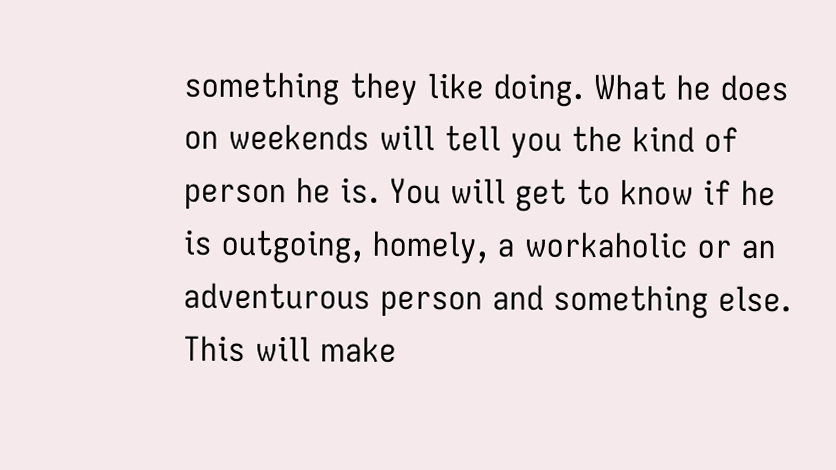something they like doing. What he does on weekends will tell you the kind of person he is. You will get to know if he is outgoing, homely, a workaholic or an adventurous person and something else. This will make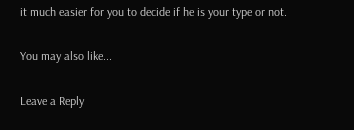it much easier for you to decide if he is your type or not.

You may also like...

Leave a Reply